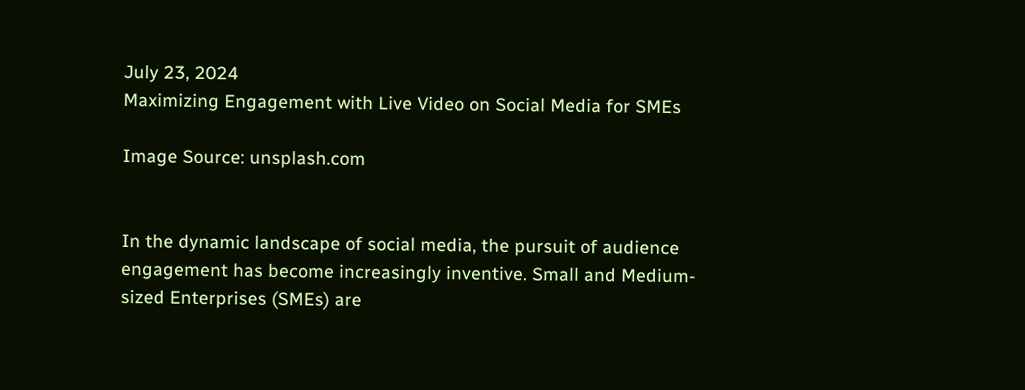July 23, 2024
Maximizing Engagement with Live Video on Social Media for SMEs

Image Source: unsplash.com


In the dynamic landscape of social media, the pursuit of audience engagement has become increasingly inventive. Small and Medium-sized Enterprises (SMEs) are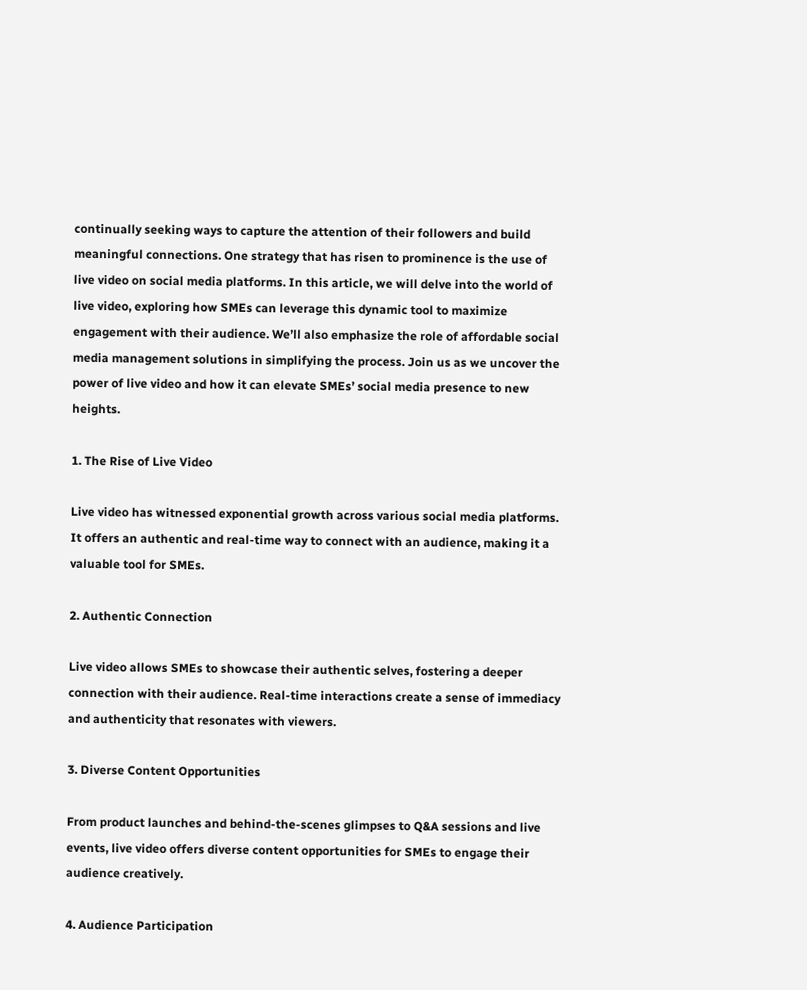continually seeking ways to capture the attention of their followers and build meaningful connections. One strategy that has risen to prominence is the use of live video on social media platforms. In this article, we will delve into the world of live video, exploring how SMEs can leverage this dynamic tool to maximize engagement with their audience. We’ll also emphasize the role of affordable social media management solutions in simplifying the process. Join us as we uncover the power of live video and how it can elevate SMEs’ social media presence to new heights.

1. The Rise of Live Video

Live video has witnessed exponential growth across various social media platforms. It offers an authentic and real-time way to connect with an audience, making it a valuable tool for SMEs.

2. Authentic Connection

Live video allows SMEs to showcase their authentic selves, fostering a deeper connection with their audience. Real-time interactions create a sense of immediacy and authenticity that resonates with viewers.

3. Diverse Content Opportunities

From product launches and behind-the-scenes glimpses to Q&A sessions and live events, live video offers diverse content opportunities for SMEs to engage their audience creatively.

4. Audience Participation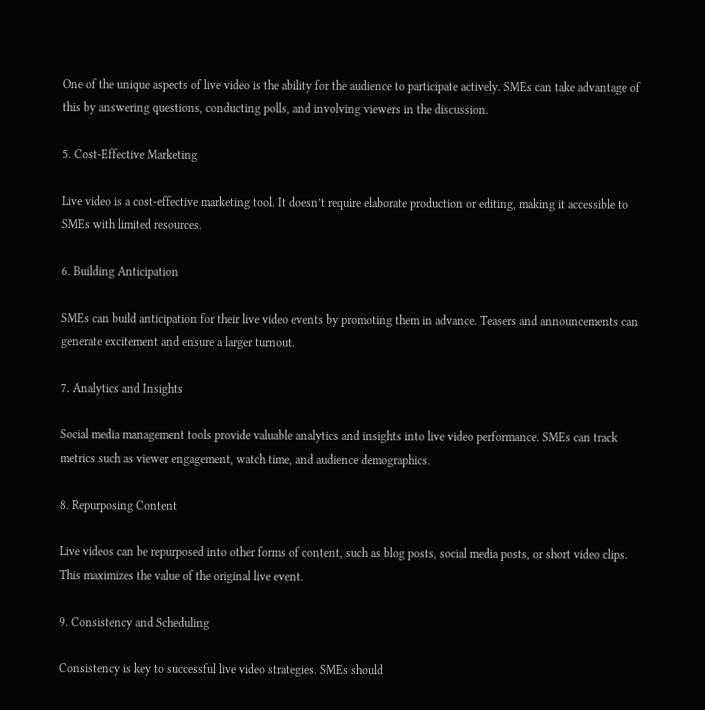One of the unique aspects of live video is the ability for the audience to participate actively. SMEs can take advantage of this by answering questions, conducting polls, and involving viewers in the discussion.

5. Cost-Effective Marketing

Live video is a cost-effective marketing tool. It doesn’t require elaborate production or editing, making it accessible to SMEs with limited resources.

6. Building Anticipation

SMEs can build anticipation for their live video events by promoting them in advance. Teasers and announcements can generate excitement and ensure a larger turnout.

7. Analytics and Insights

Social media management tools provide valuable analytics and insights into live video performance. SMEs can track metrics such as viewer engagement, watch time, and audience demographics.

8. Repurposing Content

Live videos can be repurposed into other forms of content, such as blog posts, social media posts, or short video clips. This maximizes the value of the original live event.

9. Consistency and Scheduling

Consistency is key to successful live video strategies. SMEs should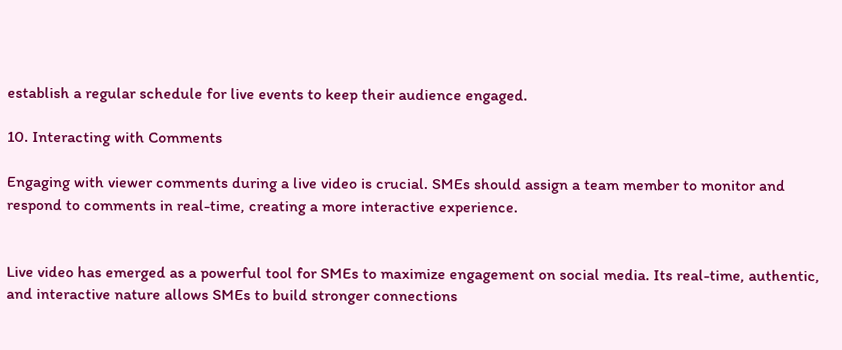establish a regular schedule for live events to keep their audience engaged.

10. Interacting with Comments

Engaging with viewer comments during a live video is crucial. SMEs should assign a team member to monitor and respond to comments in real-time, creating a more interactive experience.


Live video has emerged as a powerful tool for SMEs to maximize engagement on social media. Its real-time, authentic, and interactive nature allows SMEs to build stronger connections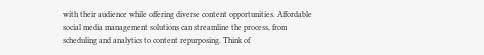with their audience while offering diverse content opportunities. Affordable social media management solutions can streamline the process, from scheduling and analytics to content repurposing. Think of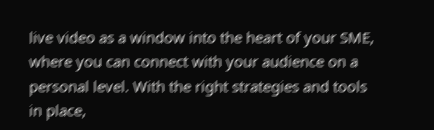live video as a window into the heart of your SME, where you can connect with your audience on a personal level. With the right strategies and tools in place,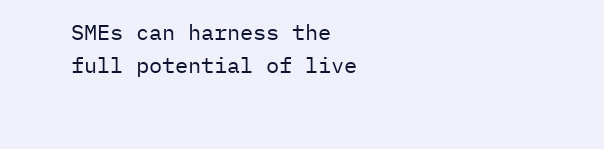SMEs can harness the full potential of live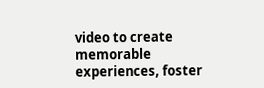video to create memorable experiences, foster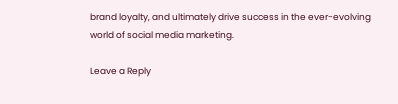brand loyalty, and ultimately drive success in the ever-evolving world of social media marketing.

Leave a Reply